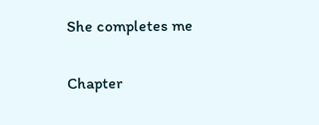She completes me

Chapter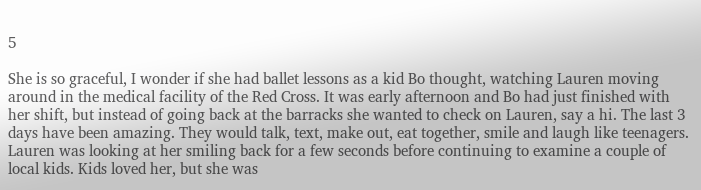5

She is so graceful, I wonder if she had ballet lessons as a kid Bo thought, watching Lauren moving around in the medical facility of the Red Cross. It was early afternoon and Bo had just finished with her shift, but instead of going back at the barracks she wanted to check on Lauren, say a hi. The last 3 days have been amazing. They would talk, text, make out, eat together, smile and laugh like teenagers. Lauren was looking at her smiling back for a few seconds before continuing to examine a couple of local kids. Kids loved her, but she was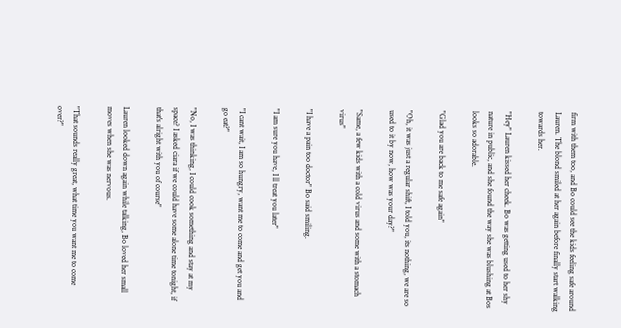firm with them too, and Bo could see the kids feeling safe around Lauren. The blond smiled at her again before finally start walking towards her.

"Hey" Lauren kissed her cheek. Bo was getting used to her shy nature in public, and she found the way she was blushing at Bos looks so adorable.

"Glad you are back to me safe again"

"Oh, it was just a regular shift, I told you, its nothing, we are so used to it by now, how was your day?"

"Same, a few kids with a cold virus and some with a stomach virus"

"I have a pain too doctor" Bo said smiling.

"I am sure you have, I ll treat you later"

"I cant wait, I am so hungry, want me to come and get you and go eat?"

"No, I was thinking, I could cook something and stay at my space? I asked ciara if we could have some alone time tonight, if that's alright with you of course"

Lauren looked down again while talking, Bo loved her small moves when she was nervous.

"That sounds really great, what time you want me to come over?"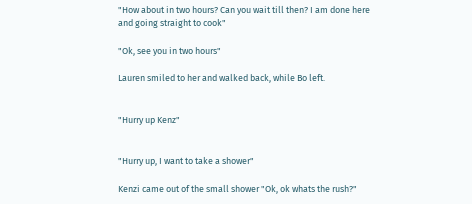"How about in two hours? Can you wait till then? I am done here and going straight to cook"

"Ok, see you in two hours"

Lauren smiled to her and walked back, while Bo left.


"Hurry up Kenz"


"Hurry up, I want to take a shower"

Kenzi came out of the small shower "Ok, ok whats the rush?"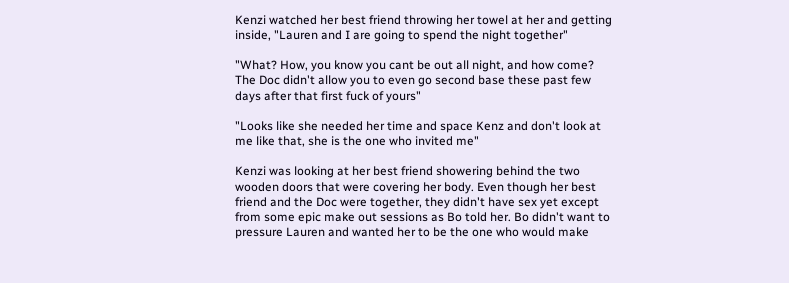Kenzi watched her best friend throwing her towel at her and getting inside, "Lauren and I are going to spend the night together"

"What? How, you know you cant be out all night, and how come? The Doc didn't allow you to even go second base these past few days after that first fuck of yours"

"Looks like she needed her time and space Kenz and don't look at me like that, she is the one who invited me"

Kenzi was looking at her best friend showering behind the two wooden doors that were covering her body. Even though her best friend and the Doc were together, they didn't have sex yet except from some epic make out sessions as Bo told her. Bo didn't want to pressure Lauren and wanted her to be the one who would make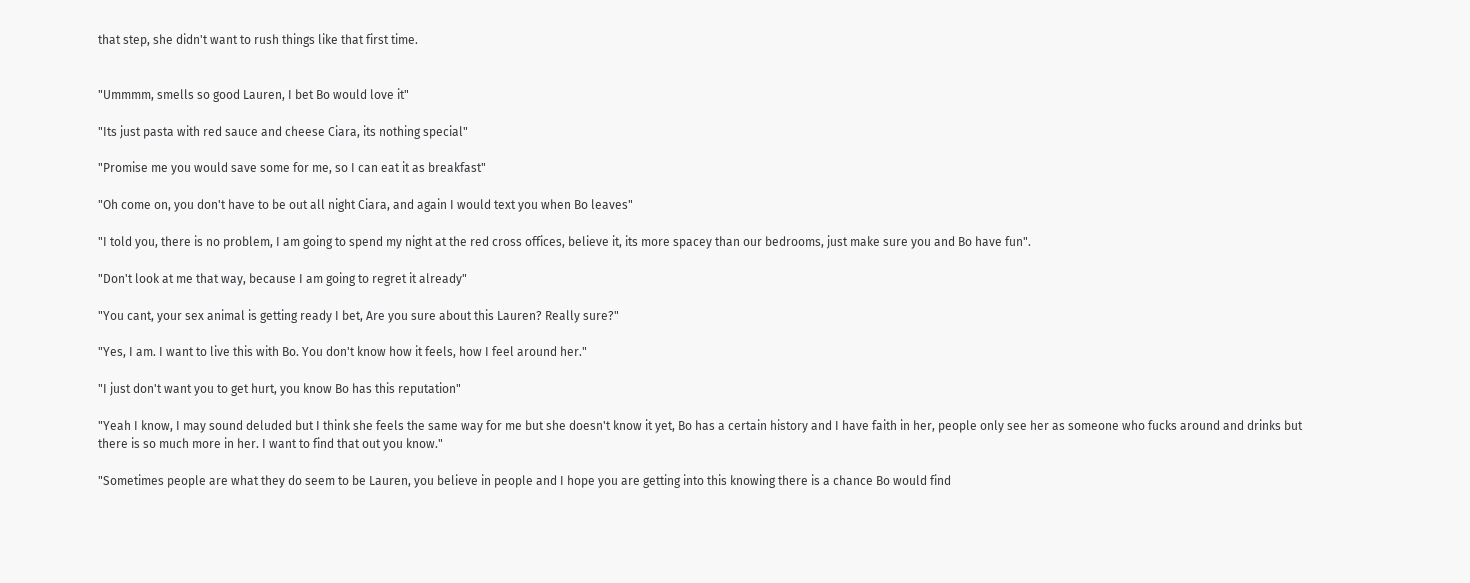that step, she didn't want to rush things like that first time.


"Ummmm, smells so good Lauren, I bet Bo would love it"

"Its just pasta with red sauce and cheese Ciara, its nothing special"

"Promise me you would save some for me, so I can eat it as breakfast"

"Oh come on, you don't have to be out all night Ciara, and again I would text you when Bo leaves"

"I told you, there is no problem, I am going to spend my night at the red cross offices, believe it, its more spacey than our bedrooms, just make sure you and Bo have fun".

"Don't look at me that way, because I am going to regret it already"

"You cant, your sex animal is getting ready I bet, Are you sure about this Lauren? Really sure?"

"Yes, I am. I want to live this with Bo. You don't know how it feels, how I feel around her."

"I just don't want you to get hurt, you know Bo has this reputation"

"Yeah I know, I may sound deluded but I think she feels the same way for me but she doesn't know it yet, Bo has a certain history and I have faith in her, people only see her as someone who fucks around and drinks but there is so much more in her. I want to find that out you know."

"Sometimes people are what they do seem to be Lauren, you believe in people and I hope you are getting into this knowing there is a chance Bo would find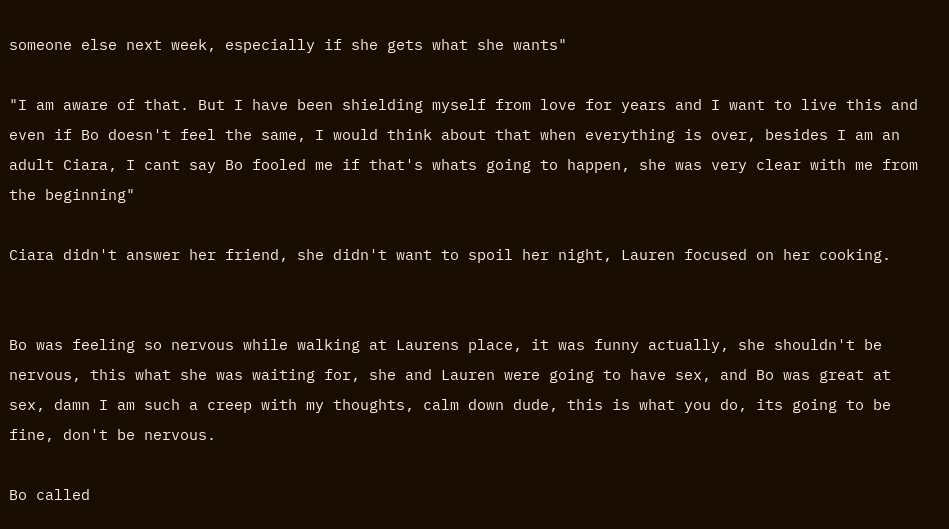someone else next week, especially if she gets what she wants"

"I am aware of that. But I have been shielding myself from love for years and I want to live this and even if Bo doesn't feel the same, I would think about that when everything is over, besides I am an adult Ciara, I cant say Bo fooled me if that's whats going to happen, she was very clear with me from the beginning"

Ciara didn't answer her friend, she didn't want to spoil her night, Lauren focused on her cooking.


Bo was feeling so nervous while walking at Laurens place, it was funny actually, she shouldn't be nervous, this what she was waiting for, she and Lauren were going to have sex, and Bo was great at sex, damn I am such a creep with my thoughts, calm down dude, this is what you do, its going to be fine, don't be nervous.

Bo called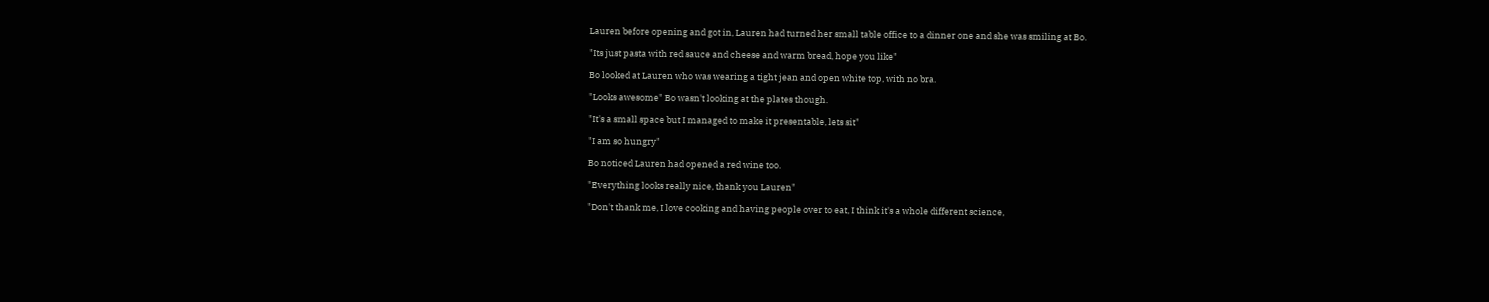Lauren before opening and got in, Lauren had turned her small table office to a dinner one and she was smiling at Bo.

"Its just pasta with red sauce and cheese and warm bread, hope you like"

Bo looked at Lauren who was wearing a tight jean and open white top, with no bra.

"Looks awesome" Bo wasn't looking at the plates though.

"It's a small space but I managed to make it presentable, lets sit"

"I am so hungry"

Bo noticed Lauren had opened a red wine too.

"Everything looks really nice, thank you Lauren"

"Don't thank me, I love cooking and having people over to eat, I think it's a whole different science,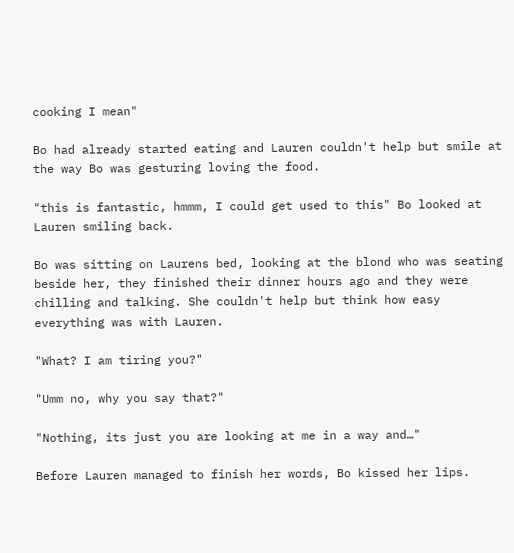cooking I mean"

Bo had already started eating and Lauren couldn't help but smile at the way Bo was gesturing loving the food.

"this is fantastic, hmmm, I could get used to this" Bo looked at Lauren smiling back.

Bo was sitting on Laurens bed, looking at the blond who was seating beside her, they finished their dinner hours ago and they were chilling and talking. She couldn't help but think how easy everything was with Lauren.

"What? I am tiring you?"

"Umm no, why you say that?"

"Nothing, its just you are looking at me in a way and…"

Before Lauren managed to finish her words, Bo kissed her lips.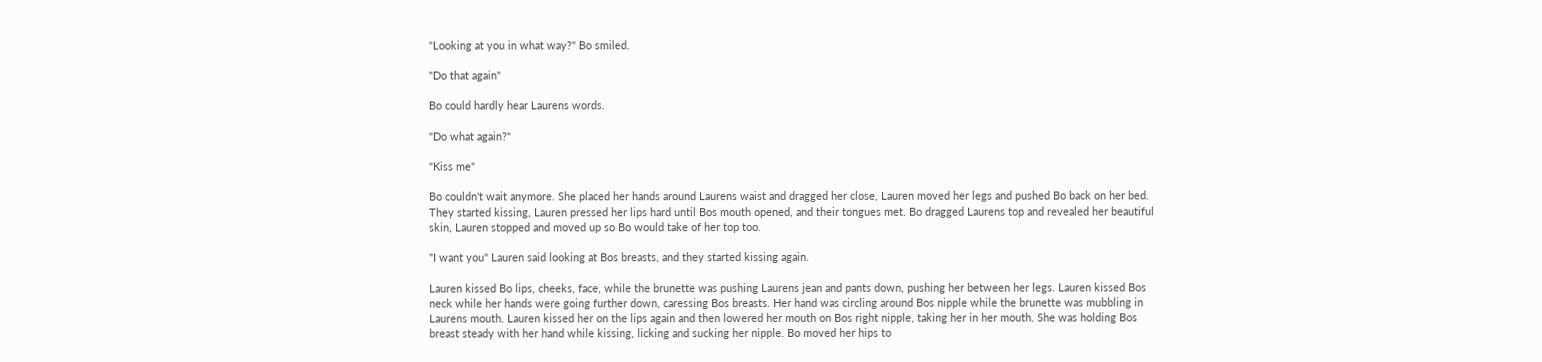"Looking at you in what way?" Bo smiled.

"Do that again"

Bo could hardly hear Laurens words.

"Do what again?"

"Kiss me"

Bo couldn't wait anymore. She placed her hands around Laurens waist and dragged her close, Lauren moved her legs and pushed Bo back on her bed. They started kissing, Lauren pressed her lips hard until Bos mouth opened, and their tongues met. Bo dragged Laurens top and revealed her beautiful skin, Lauren stopped and moved up so Bo would take of her top too.

"I want you" Lauren said looking at Bos breasts, and they started kissing again.

Lauren kissed Bo lips, cheeks, face, while the brunette was pushing Laurens jean and pants down, pushing her between her legs. Lauren kissed Bos neck while her hands were going further down, caressing Bos breasts. Her hand was circling around Bos nipple while the brunette was mubbling in Laurens mouth. Lauren kissed her on the lips again and then lowered her mouth on Bos right nipple, taking her in her mouth. She was holding Bos breast steady with her hand while kissing, licking and sucking her nipple. Bo moved her hips to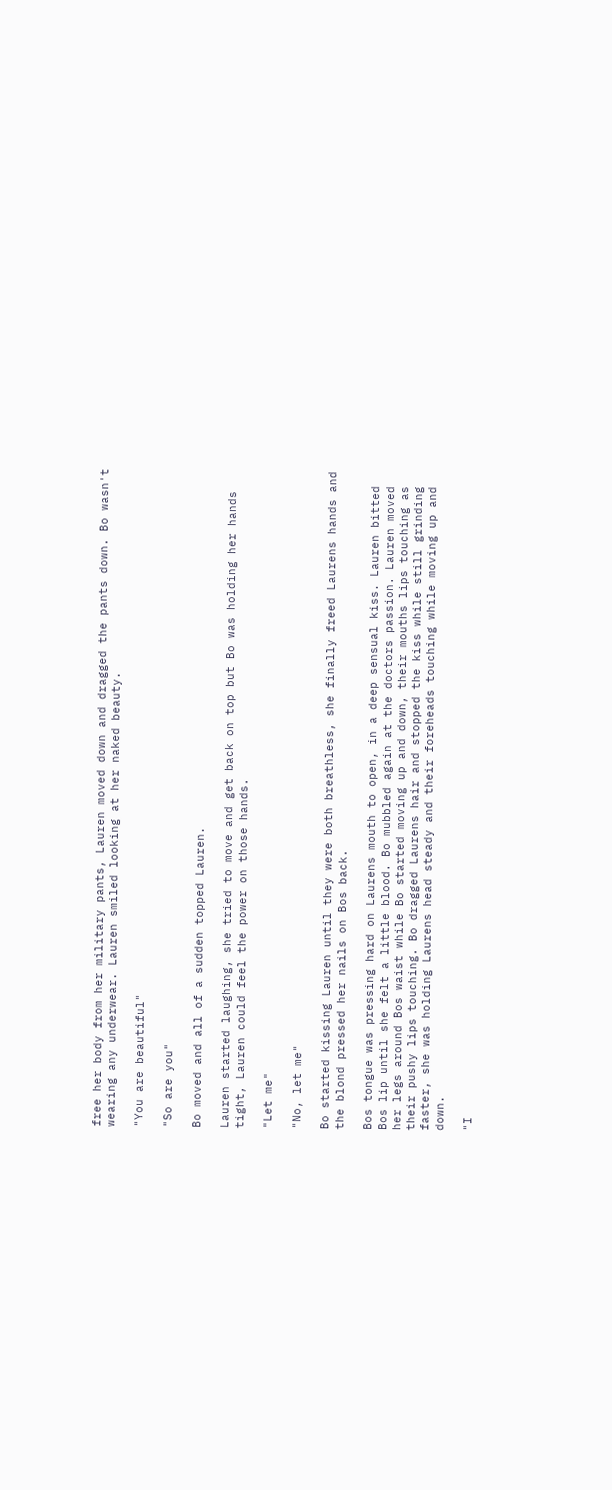free her body from her military pants, Lauren moved down and dragged the pants down. Bo wasn't wearing any underwear. Lauren smiled looking at her naked beauty.

"You are beautiful"

"So are you"

Bo moved and all of a sudden topped Lauren.

Lauren started laughing, she tried to move and get back on top but Bo was holding her hands tight, Lauren could feel the power on those hands.

"Let me"

"No, let me"

Bo started kissing Lauren until they were both breathless, she finally freed Laurens hands and the blond pressed her nails on Bos back.

Bos tongue was pressing hard on Laurens mouth to open, in a deep sensual kiss. Lauren bitted Bos lip until she felt a little blood. Bo mubbled again at the doctors passion. Lauren moved her legs around Bos waist while Bo started moving up and down, their mouths lips touching as their pushy lips touching. Bo dragged Laurens hair and stopped the kiss while still grinding faster, she was holding Laurens head steady and their foreheads touching while moving up and down.

"I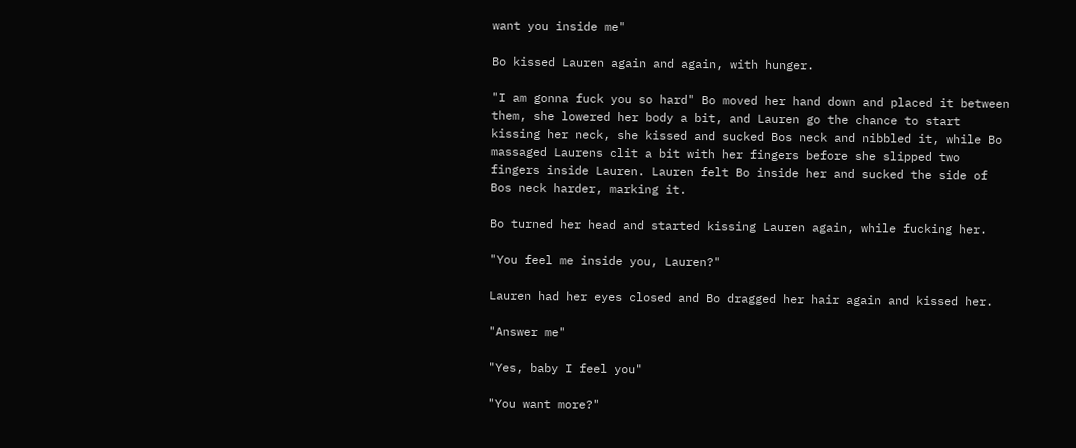want you inside me"

Bo kissed Lauren again and again, with hunger.

"I am gonna fuck you so hard" Bo moved her hand down and placed it between them, she lowered her body a bit, and Lauren go the chance to start kissing her neck, she kissed and sucked Bos neck and nibbled it, while Bo massaged Laurens clit a bit with her fingers before she slipped two fingers inside Lauren. Lauren felt Bo inside her and sucked the side of Bos neck harder, marking it.

Bo turned her head and started kissing Lauren again, while fucking her.

"You feel me inside you, Lauren?"

Lauren had her eyes closed and Bo dragged her hair again and kissed her.

"Answer me"

"Yes, baby I feel you"

"You want more?"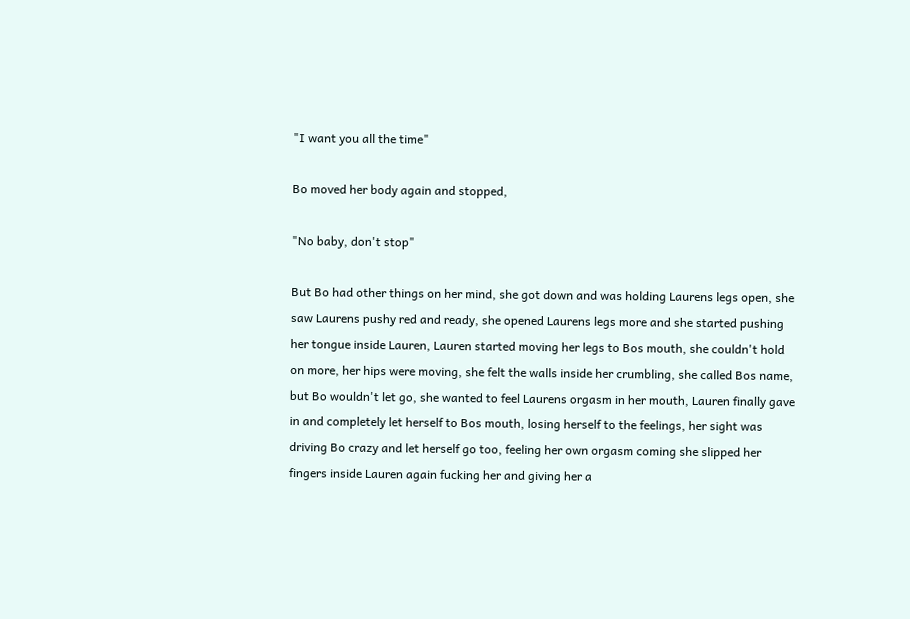"I want you all the time"

Bo moved her body again and stopped,

"No baby, don't stop"

But Bo had other things on her mind, she got down and was holding Laurens legs open, she saw Laurens pushy red and ready, she opened Laurens legs more and she started pushing her tongue inside Lauren, Lauren started moving her legs to Bos mouth, she couldn't hold on more, her hips were moving, she felt the walls inside her crumbling, she called Bos name, but Bo wouldn't let go, she wanted to feel Laurens orgasm in her mouth, Lauren finally gave in and completely let herself to Bos mouth, losing herself to the feelings, her sight was driving Bo crazy and let herself go too, feeling her own orgasm coming she slipped her fingers inside Lauren again fucking her and giving her a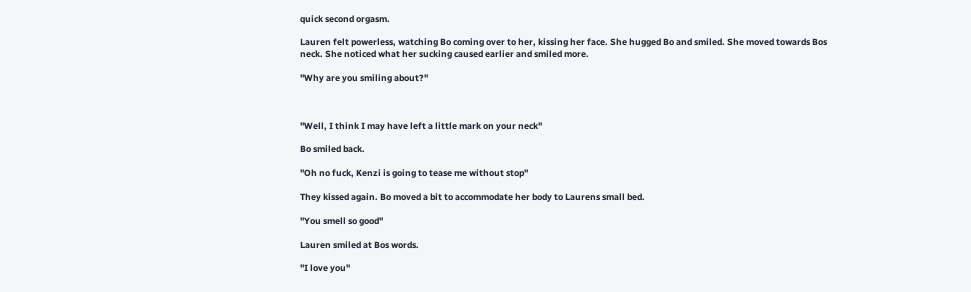quick second orgasm.

Lauren felt powerless, watching Bo coming over to her, kissing her face. She hugged Bo and smiled. She moved towards Bos neck. She noticed what her sucking caused earlier and smiled more.

"Why are you smiling about?"



"Well, I think I may have left a little mark on your neck"

Bo smiled back.

"Oh no fuck, Kenzi is going to tease me without stop"

They kissed again. Bo moved a bit to accommodate her body to Laurens small bed.

"You smell so good"

Lauren smiled at Bos words.

"I love you"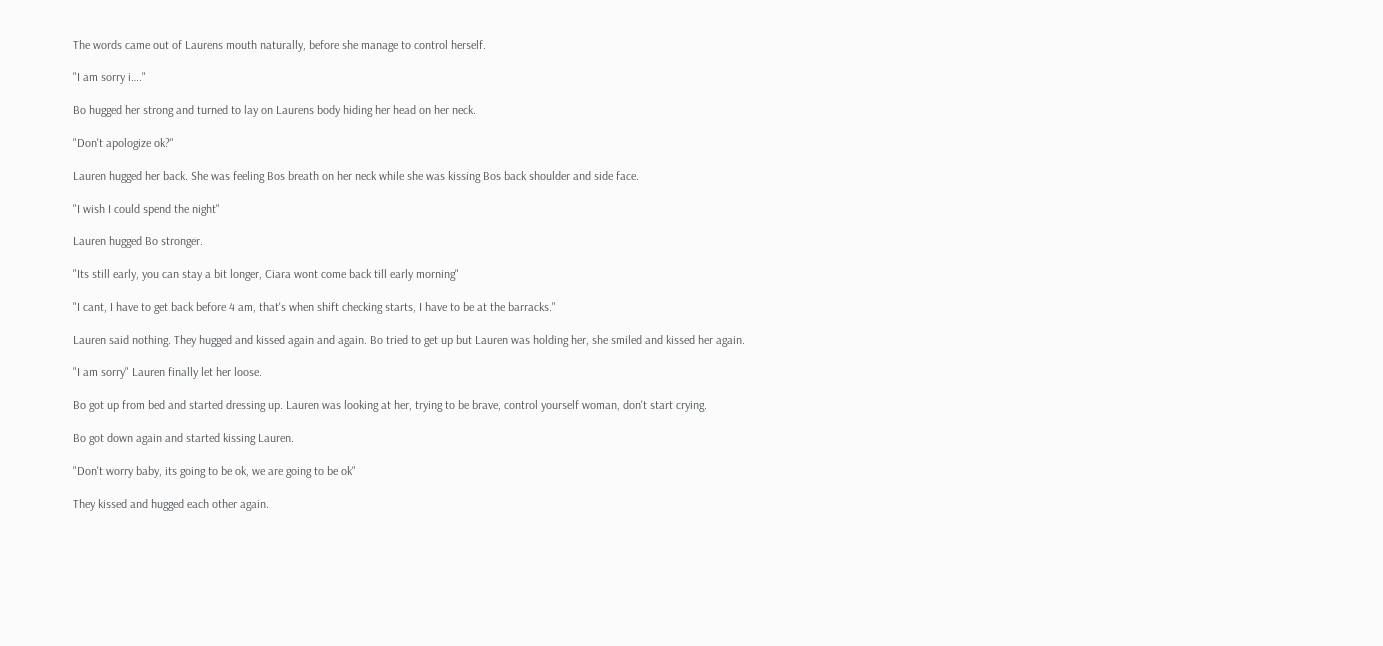The words came out of Laurens mouth naturally, before she manage to control herself.

"I am sorry i…."

Bo hugged her strong and turned to lay on Laurens body hiding her head on her neck.

"Don't apologize ok?"

Lauren hugged her back. She was feeling Bos breath on her neck while she was kissing Bos back shoulder and side face.

"I wish I could spend the night"

Lauren hugged Bo stronger.

"Its still early, you can stay a bit longer, Ciara wont come back till early morning"

"I cant, I have to get back before 4 am, that's when shift checking starts, I have to be at the barracks."

Lauren said nothing. They hugged and kissed again and again. Bo tried to get up but Lauren was holding her, she smiled and kissed her again.

"I am sorry" Lauren finally let her loose.

Bo got up from bed and started dressing up. Lauren was looking at her, trying to be brave, control yourself woman, don't start crying.

Bo got down again and started kissing Lauren.

"Don't worry baby, its going to be ok, we are going to be ok"

They kissed and hugged each other again.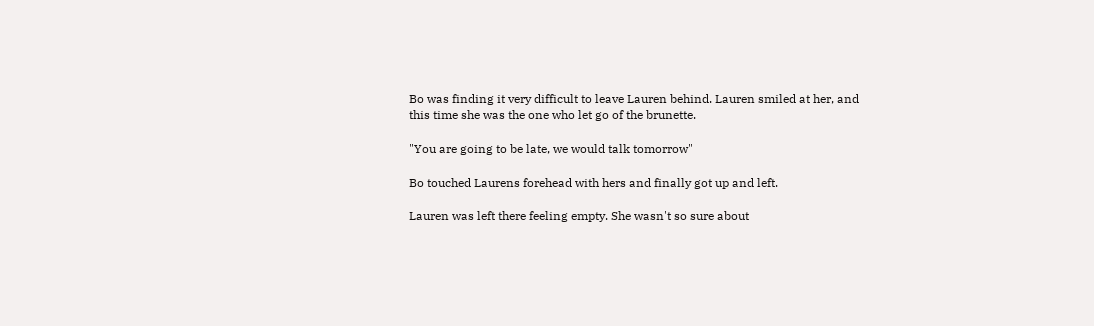Bo was finding it very difficult to leave Lauren behind. Lauren smiled at her, and this time she was the one who let go of the brunette.

"You are going to be late, we would talk tomorrow"

Bo touched Laurens forehead with hers and finally got up and left.

Lauren was left there feeling empty. She wasn't so sure about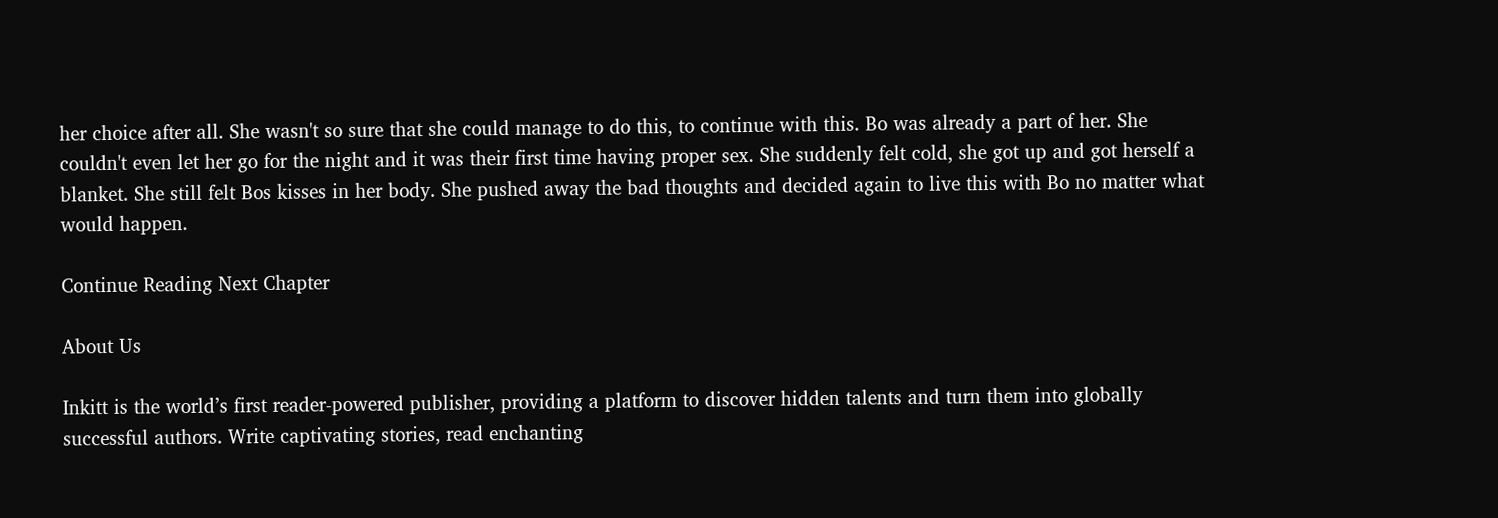her choice after all. She wasn't so sure that she could manage to do this, to continue with this. Bo was already a part of her. She couldn't even let her go for the night and it was their first time having proper sex. She suddenly felt cold, she got up and got herself a blanket. She still felt Bos kisses in her body. She pushed away the bad thoughts and decided again to live this with Bo no matter what would happen.

Continue Reading Next Chapter

About Us

Inkitt is the world’s first reader-powered publisher, providing a platform to discover hidden talents and turn them into globally successful authors. Write captivating stories, read enchanting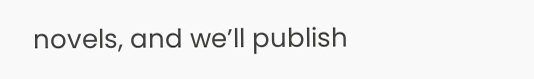novels, and we’ll publish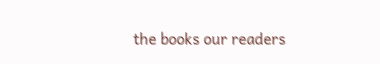the books our readers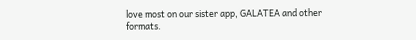love most on our sister app, GALATEA and other formats.